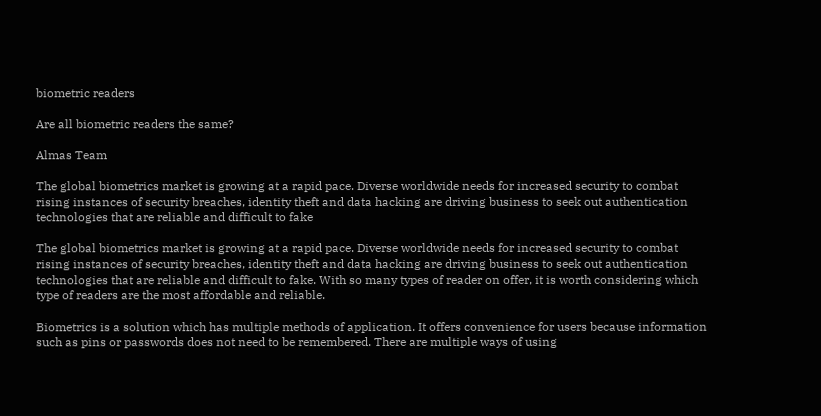biometric readers

Are all biometric readers the same?

Almas Team

The global biometrics market is growing at a rapid pace. Diverse worldwide needs for increased security to combat rising instances of security breaches, identity theft and data hacking are driving business to seek out authentication technologies that are reliable and difficult to fake

The global biometrics market is growing at a rapid pace. Diverse worldwide needs for increased security to combat rising instances of security breaches, identity theft and data hacking are driving business to seek out authentication technologies that are reliable and difficult to fake. With so many types of reader on offer, it is worth considering which type of readers are the most affordable and reliable.

Biometrics is a solution which has multiple methods of application. It offers convenience for users because information such as pins or passwords does not need to be remembered. There are multiple ways of using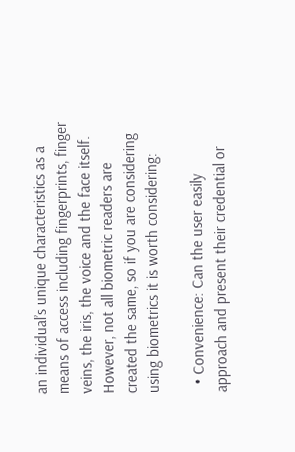an individual’s unique characteristics as a means of access including fingerprints, finger veins, the iris, the voice and the face itself. However, not all biometric readers are created the same, so if you are considering using biometrics it is worth considering:

  • Convenience: Can the user easily approach and present their credential or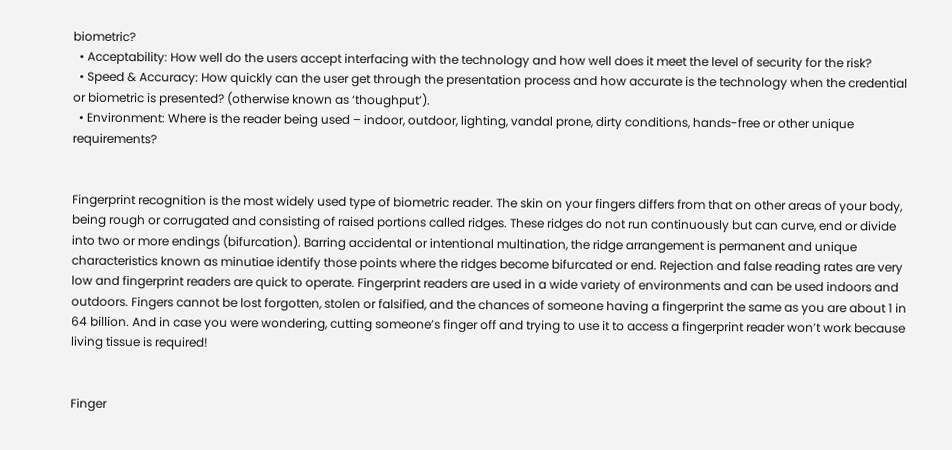biometric?
  • Acceptability: How well do the users accept interfacing with the technology and how well does it meet the level of security for the risk?
  • Speed & Accuracy: How quickly can the user get through the presentation process and how accurate is the technology when the credential or biometric is presented? (otherwise known as ‘thoughput’).
  • Environment: Where is the reader being used – indoor, outdoor, lighting, vandal prone, dirty conditions, hands-free or other unique requirements?


Fingerprint recognition is the most widely used type of biometric reader. The skin on your fingers differs from that on other areas of your body, being rough or corrugated and consisting of raised portions called ridges. These ridges do not run continuously but can curve, end or divide into two or more endings (bifurcation). Barring accidental or intentional multination, the ridge arrangement is permanent and unique characteristics known as minutiae identify those points where the ridges become bifurcated or end. Rejection and false reading rates are very low and fingerprint readers are quick to operate. Fingerprint readers are used in a wide variety of environments and can be used indoors and outdoors. Fingers cannot be lost forgotten, stolen or falsified, and the chances of someone having a fingerprint the same as you are about 1 in 64 billion. And in case you were wondering, cutting someone’s finger off and trying to use it to access a fingerprint reader won’t work because living tissue is required!


Finger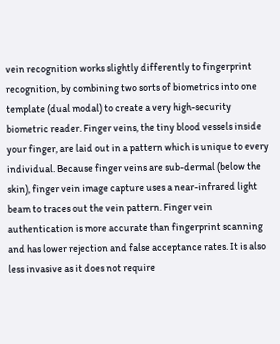vein recognition works slightly differently to fingerprint recognition, by combining two sorts of biometrics into one template (dual modal) to create a very high-security biometric reader. Finger veins, the tiny blood vessels inside your finger, are laid out in a pattern which is unique to every individual. Because finger veins are sub-dermal (below the skin), finger vein image capture uses a near-infrared light beam to traces out the vein pattern. Finger vein authentication is more accurate than fingerprint scanning and has lower rejection and false acceptance rates. It is also less invasive as it does not require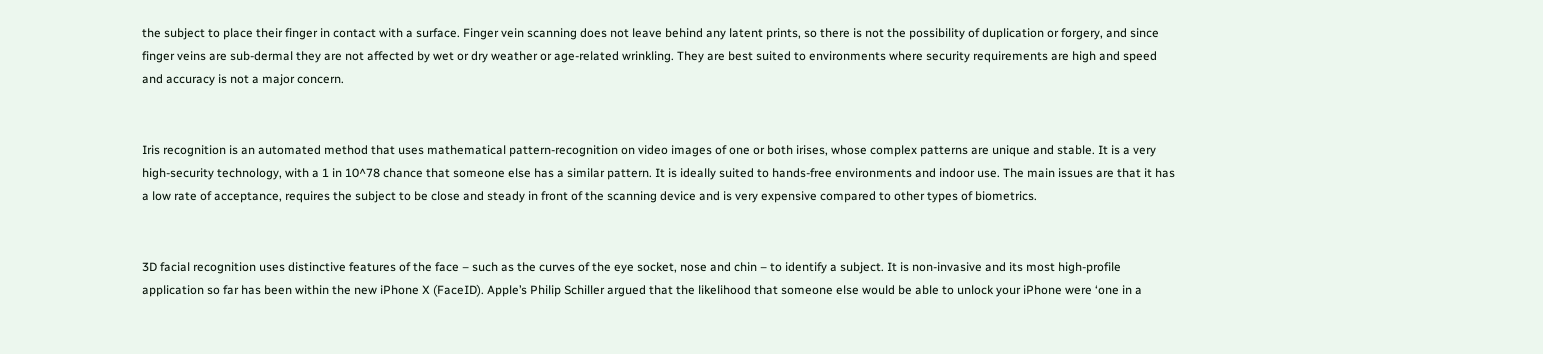the subject to place their finger in contact with a surface. Finger vein scanning does not leave behind any latent prints, so there is not the possibility of duplication or forgery, and since finger veins are sub-dermal they are not affected by wet or dry weather or age-related wrinkling. They are best suited to environments where security requirements are high and speed and accuracy is not a major concern.


Iris recognition is an automated method that uses mathematical pattern-recognition on video images of one or both irises, whose complex patterns are unique and stable. It is a very high-security technology, with a 1 in 10^78 chance that someone else has a similar pattern. It is ideally suited to hands-free environments and indoor use. The main issues are that it has a low rate of acceptance, requires the subject to be close and steady in front of the scanning device and is very expensive compared to other types of biometrics.


3D facial recognition uses distinctive features of the face – such as the curves of the eye socket, nose and chin – to identify a subject. It is non-invasive and its most high-profile application so far has been within the new iPhone X (FaceID). Apple’s Philip Schiller argued that the likelihood that someone else would be able to unlock your iPhone were ‘one in a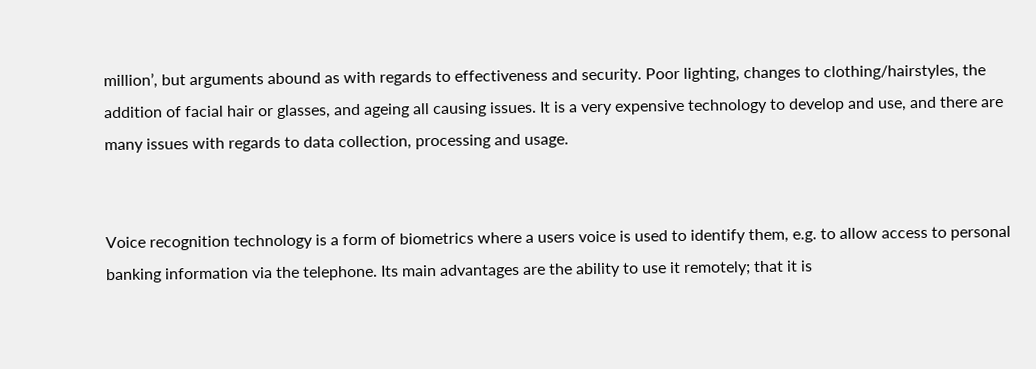million’, but arguments abound as with regards to effectiveness and security. Poor lighting, changes to clothing/hairstyles, the addition of facial hair or glasses, and ageing all causing issues. It is a very expensive technology to develop and use, and there are many issues with regards to data collection, processing and usage.


Voice recognition technology is a form of biometrics where a users voice is used to identify them, e.g. to allow access to personal banking information via the telephone. Its main advantages are the ability to use it remotely; that it is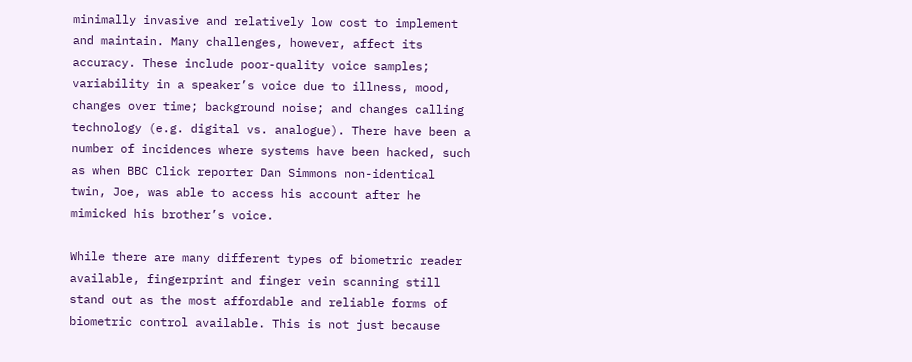minimally invasive and relatively low cost to implement and maintain. Many challenges, however, affect its accuracy. These include poor-quality voice samples; variability in a speaker’s voice due to illness, mood, changes over time; background noise; and changes calling technology (e.g. digital vs. analogue). There have been a number of incidences where systems have been hacked, such as when BBC Click reporter Dan Simmons non-identical twin, Joe, was able to access his account after he mimicked his brother’s voice.

While there are many different types of biometric reader available, fingerprint and finger vein scanning still stand out as the most affordable and reliable forms of biometric control available. This is not just because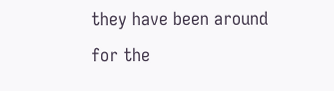they have been around for the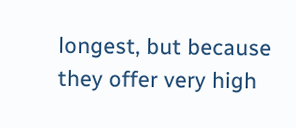longest, but because they offer very high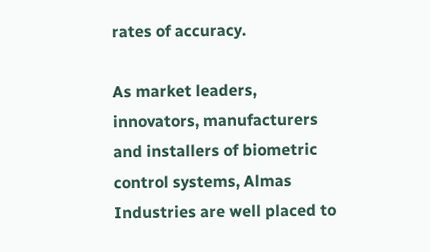rates of accuracy.

As market leaders, innovators, manufacturers and installers of biometric control systems, Almas Industries are well placed to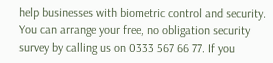help businesses with biometric control and security. You can arrange your free, no obligation security survey by calling us on 0333 567 66 77. If you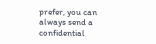prefer, you can always send a confidential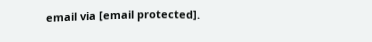email via [email protected].